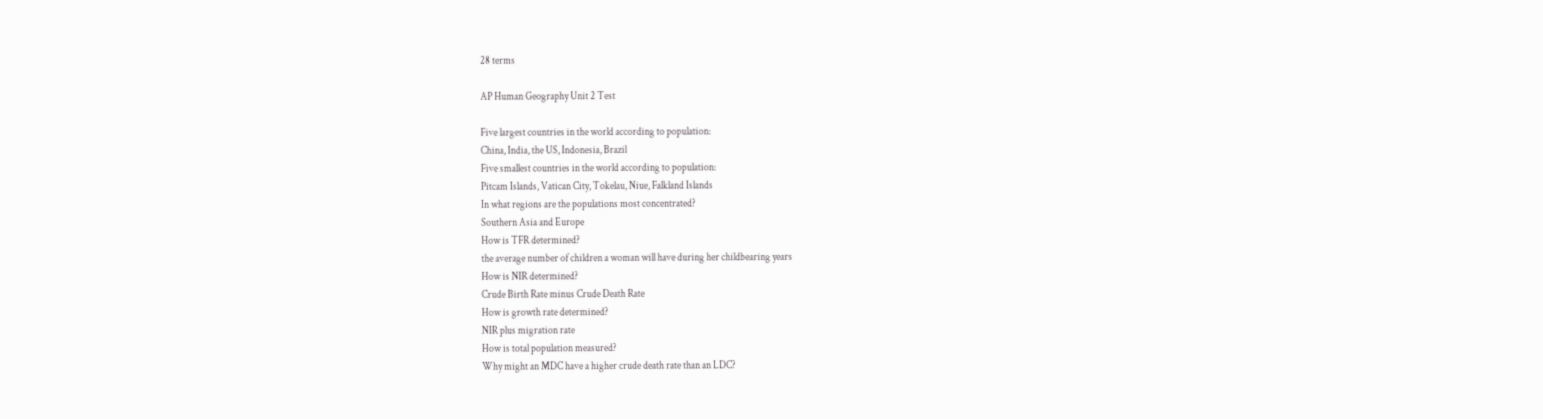28 terms

AP Human Geography Unit 2 Test

Five largest countries in the world according to population:
China, India, the US, Indonesia, Brazil
Five smallest countries in the world according to population:
Pitcam Islands, Vatican City, Tokelau, Niue, Falkland Islands
In what regions are the populations most concentrated?
Southern Asia and Europe
How is TFR determined?
the average number of children a woman will have during her childbearing years
How is NIR determined?
Crude Birth Rate minus Crude Death Rate
How is growth rate determined?
NIR plus migration rate
How is total population measured?
Why might an MDC have a higher crude death rate than an LDC?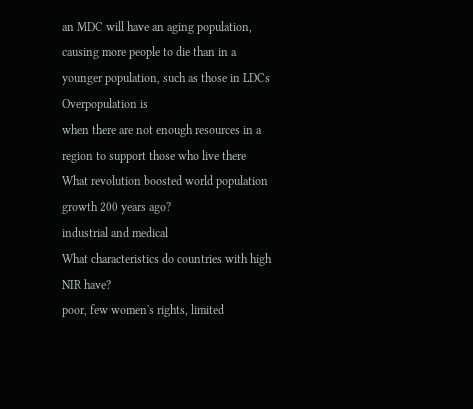an MDC will have an aging population, causing more people to die than in a younger population, such as those in LDCs
Overpopulation is
when there are not enough resources in a region to support those who live there
What revolution boosted world population growth 200 years ago?
industrial and medical
What characteristics do countries with high NIR have?
poor, few women's rights, limited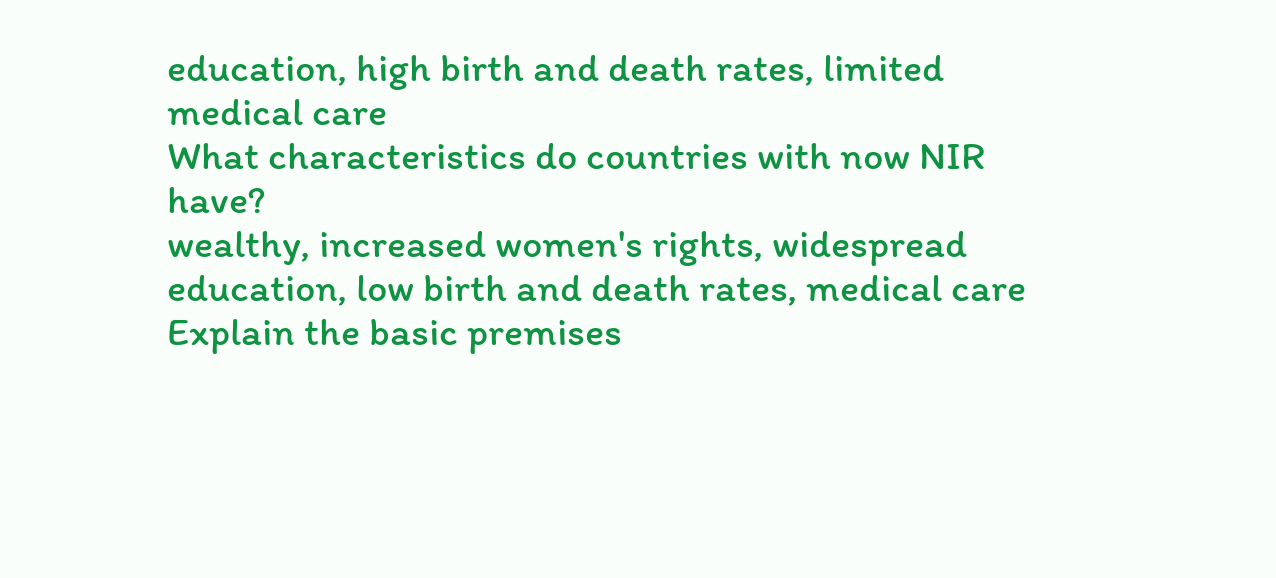education, high birth and death rates, limited medical care
What characteristics do countries with now NIR have?
wealthy, increased women's rights, widespread education, low birth and death rates, medical care
Explain the basic premises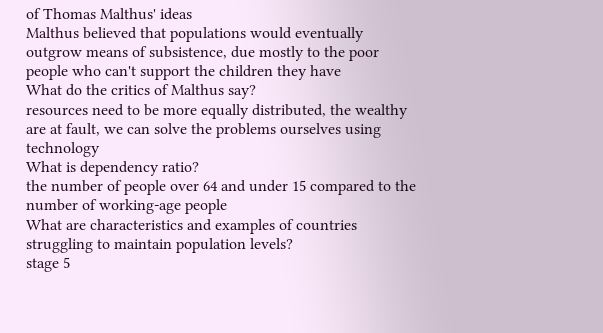of Thomas Malthus' ideas
Malthus believed that populations would eventually outgrow means of subsistence, due mostly to the poor people who can't support the children they have
What do the critics of Malthus say?
resources need to be more equally distributed, the wealthy are at fault, we can solve the problems ourselves using technology
What is dependency ratio?
the number of people over 64 and under 15 compared to the number of working-age people
What are characteristics and examples of countries struggling to maintain population levels?
stage 5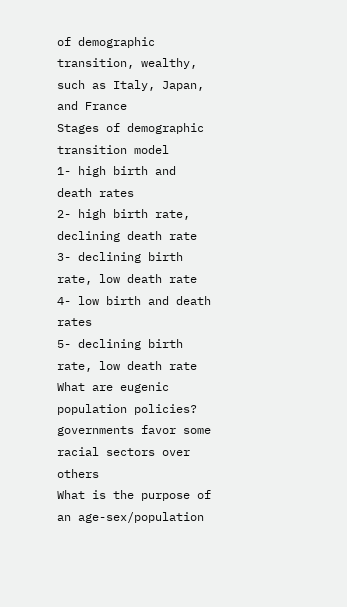of demographic transition, wealthy, such as Italy, Japan, and France
Stages of demographic transition model
1- high birth and death rates
2- high birth rate, declining death rate
3- declining birth rate, low death rate
4- low birth and death rates
5- declining birth rate, low death rate
What are eugenic population policies?
governments favor some racial sectors over others
What is the purpose of an age-sex/population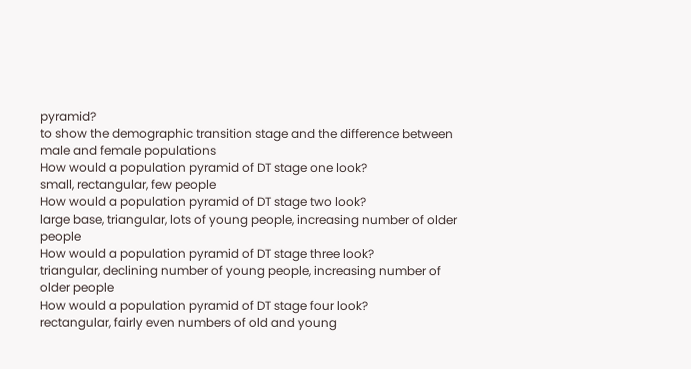pyramid?
to show the demographic transition stage and the difference between male and female populations
How would a population pyramid of DT stage one look?
small, rectangular, few people
How would a population pyramid of DT stage two look?
large base, triangular, lots of young people, increasing number of older people
How would a population pyramid of DT stage three look?
triangular, declining number of young people, increasing number of older people
How would a population pyramid of DT stage four look?
rectangular, fairly even numbers of old and young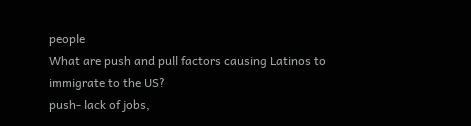people
What are push and pull factors causing Latinos to immigrate to the US?
push- lack of jobs,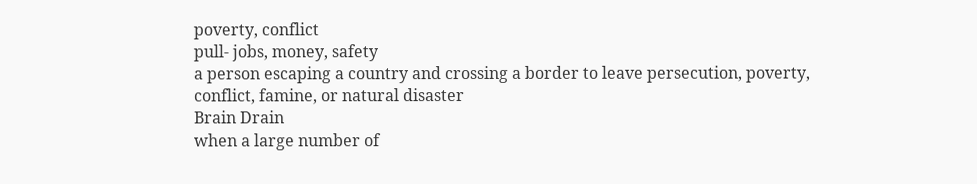poverty, conflict
pull- jobs, money, safety
a person escaping a country and crossing a border to leave persecution, poverty, conflict, famine, or natural disaster
Brain Drain
when a large number of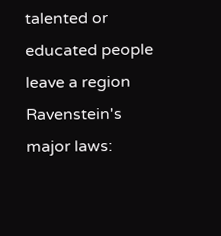talented or educated people leave a region
Ravenstein's major laws: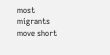most migrants move short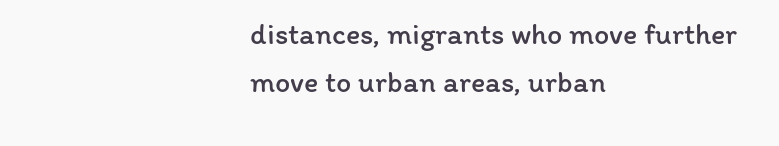distances, migrants who move further move to urban areas, urban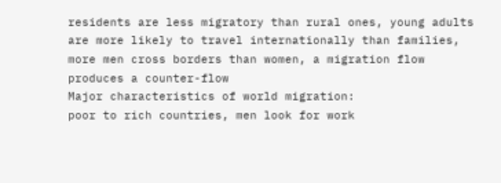residents are less migratory than rural ones, young adults are more likely to travel internationally than families, more men cross borders than women, a migration flow produces a counter-flow
Major characteristics of world migration:
poor to rich countries, men look for work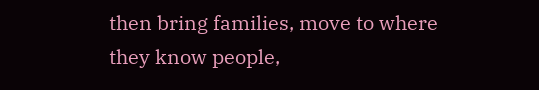then bring families, move to where they know people,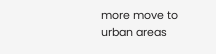more move to urban areas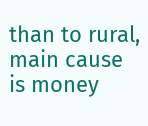than to rural, main cause is money